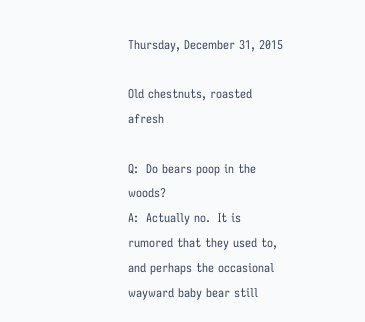Thursday, December 31, 2015

Old chestnuts, roasted afresh

Q:  Do bears poop in the woods?
A:  Actually no.  It is rumored that they used to, and perhaps the occasional wayward baby bear still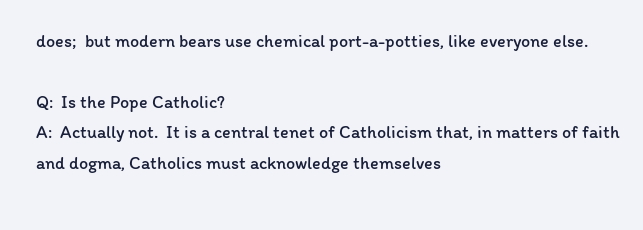does;  but modern bears use chemical port-a-potties, like everyone else.

Q:  Is the Pope Catholic?
A:  Actually not.  It is a central tenet of Catholicism that, in matters of faith and dogma, Catholics must acknowledge themselves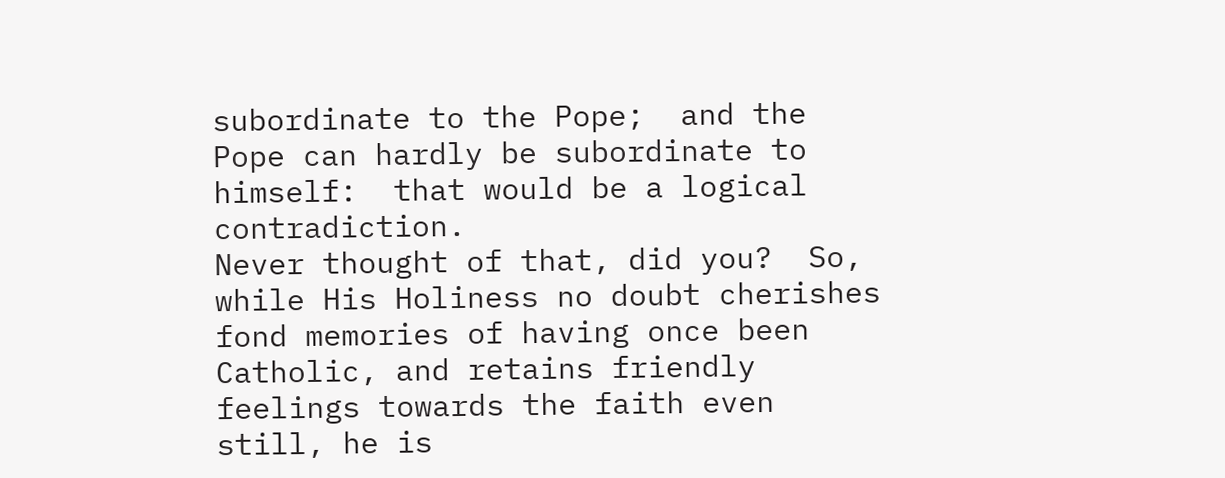subordinate to the Pope;  and the Pope can hardly be subordinate to himself:  that would be a logical contradiction.
Never thought of that, did you?  So, while His Holiness no doubt cherishes fond memories of having once been Catholic, and retains friendly feelings towards the faith even still, he is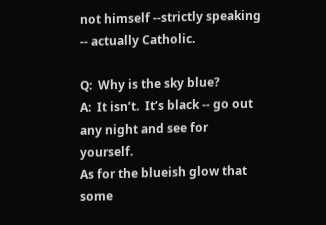not himself --strictly speaking -- actually Catholic.

Q:  Why is the sky blue?
A:  It isn’t.  It’s black -- go out any night and see for yourself.
As for the blueish glow that some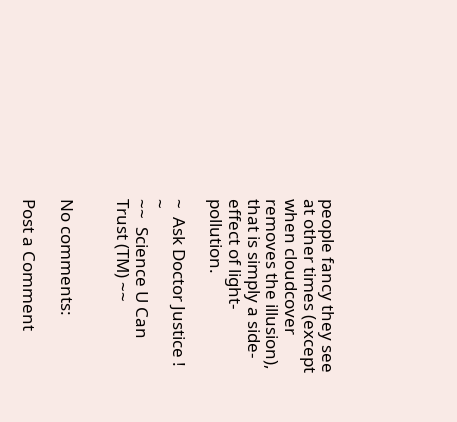people fancy they see at other times (except when cloudcover removes the illusion), that is simply a side-effect of light-pollution.

~  Ask Doctor Justice ! ~
~~  Science U Can Trust (TM) ~~


No comments:

Post a Comment